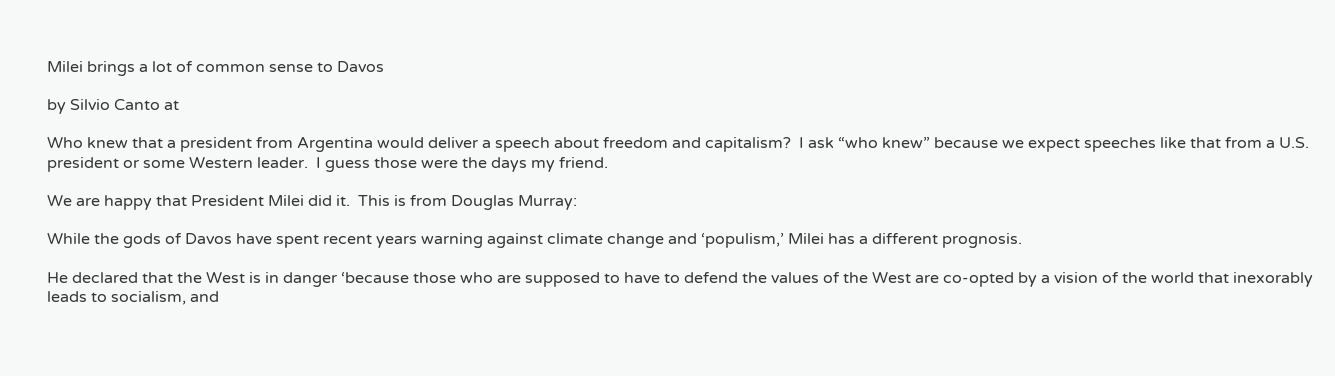Milei brings a lot of common sense to Davos

by Silvio Canto at

Who knew that a president from Argentina would deliver a speech about freedom and capitalism?  I ask “who knew” because we expect speeches like that from a U.S. president or some Western leader.  I guess those were the days my friend.

We are happy that President Milei did it.  This is from Douglas Murray:

While the gods of Davos have spent recent years warning against climate change and ‘populism,’ Milei has a different prognosis.

He declared that the West is in danger ‘because those who are supposed to have to defend the values of the West are co-opted by a vision of the world that inexorably leads to socialism, and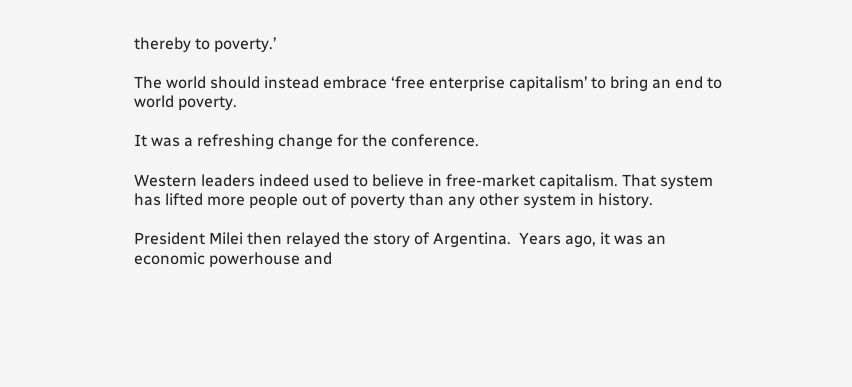thereby to poverty.’

The world should instead embrace ‘free enterprise capitalism’ to bring an end to world poverty.

It was a refreshing change for the conference.

Western leaders indeed used to believe in free-market capitalism. That system has lifted more people out of poverty than any other system in history.

President Milei then relayed the story of Argentina.  Years ago, it was an economic powerhouse and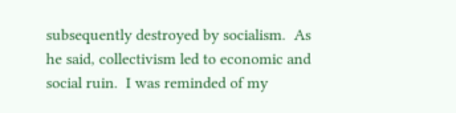subsequently destroyed by socialism.  As he said, collectivism led to economic and social ruin.  I was reminded of my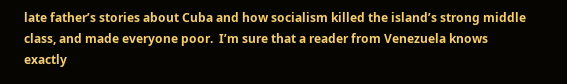late father’s stories about Cuba and how socialism killed the island’s strong middle class, and made everyone poor.  I’m sure that a reader from Venezuela knows exactly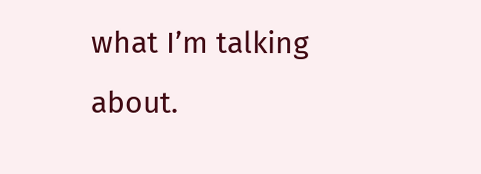what I’m talking about.